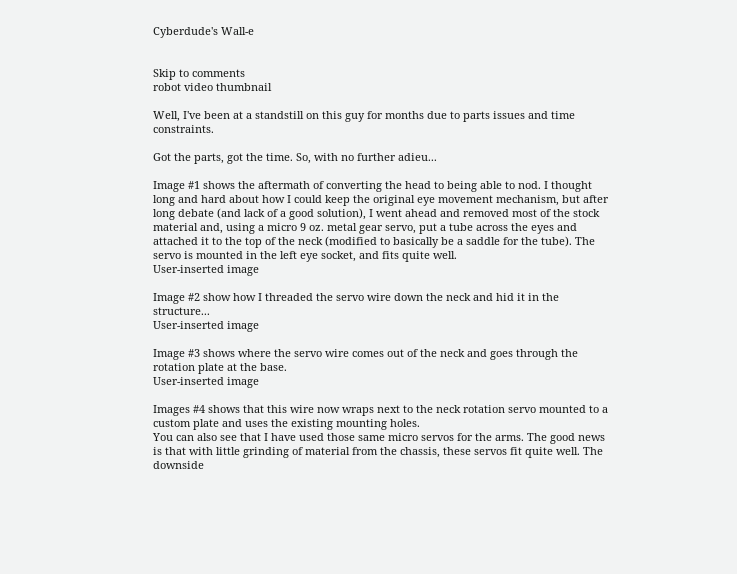Cyberdude's Wall-e


Skip to comments
robot video thumbnail

Well, I've been at a standstill on this guy for months due to parts issues and time constraints.

Got the parts, got the time. So, with no further adieu...

Image #1 shows the aftermath of converting the head to being able to nod. I thought long and hard about how I could keep the original eye movement mechanism, but after long debate (and lack of a good solution), I went ahead and removed most of the stock material and, using a micro 9 oz. metal gear servo, put a tube across the eyes and attached it to the top of the neck (modified to basically be a saddle for the tube). The servo is mounted in the left eye socket, and fits quite well.
User-inserted image

Image #2 show how I threaded the servo wire down the neck and hid it in the structure...
User-inserted image

Image #3 shows where the servo wire comes out of the neck and goes through the rotation plate at the base.
User-inserted image

Images #4 shows that this wire now wraps next to the neck rotation servo mounted to a custom plate and uses the existing mounting holes.
You can also see that I have used those same micro servos for the arms. The good news is that with little grinding of material from the chassis, these servos fit quite well. The downside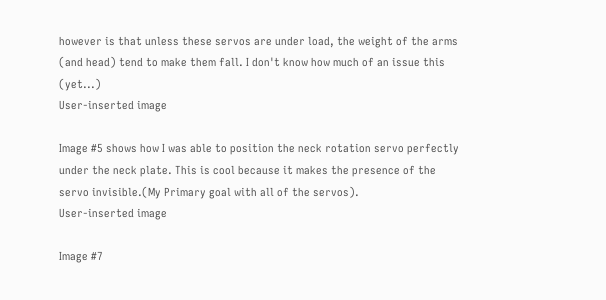however is that unless these servos are under load, the weight of the arms (and head) tend to make them fall. I don't know how much of an issue this (yet...)
User-inserted image

Image #5 shows how I was able to position the neck rotation servo perfectly under the neck plate. This is cool because it makes the presence of the servo invisible.(My Primary goal with all of the servos).
User-inserted image

Image #7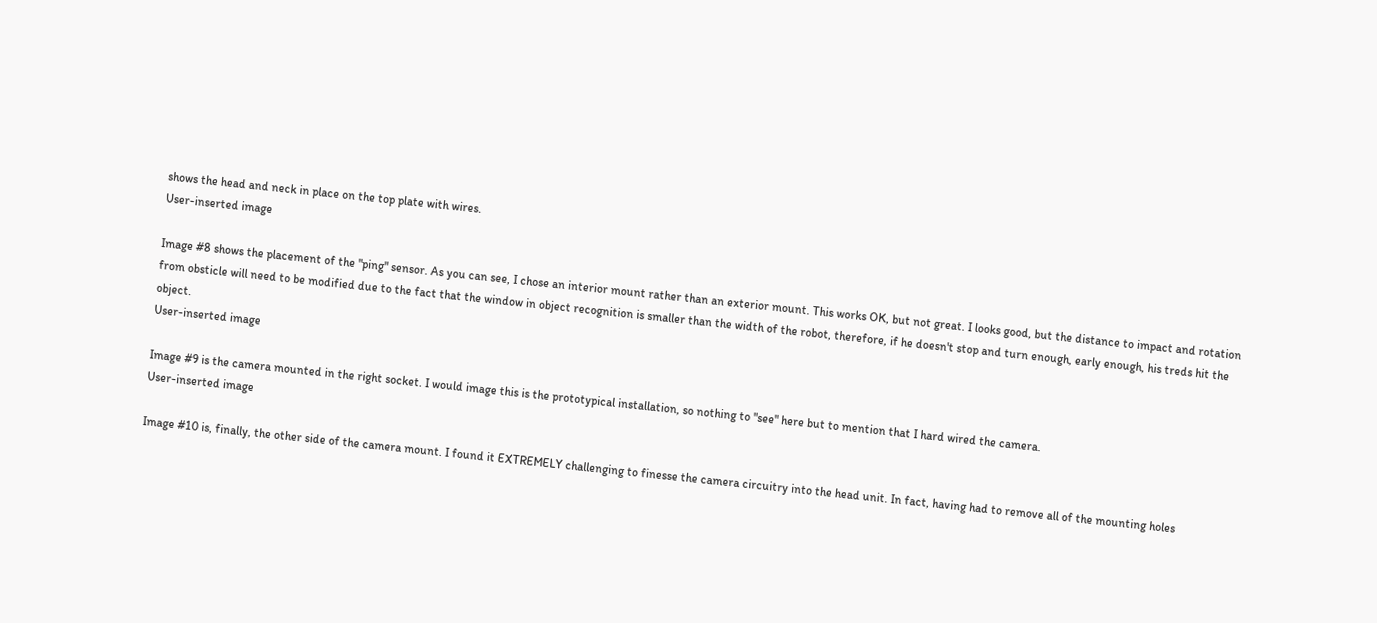shows the head and neck in place on the top plate with wires.
User-inserted image

Image #8 shows the placement of the "ping" sensor. As you can see, I chose an interior mount rather than an exterior mount. This works OK, but not great. I looks good, but the distance to impact and rotation from obsticle will need to be modified due to the fact that the window in object recognition is smaller than the width of the robot, therefore, if he doesn't stop and turn enough, early enough, his treds hit the object.
User-inserted image

Image #9 is the camera mounted in the right socket. I would image this is the prototypical installation, so nothing to "see" here but to mention that I hard wired the camera.
User-inserted image

Image #10 is, finally, the other side of the camera mount. I found it EXTREMELY challenging to finesse the camera circuitry into the head unit. In fact, having had to remove all of the mounting holes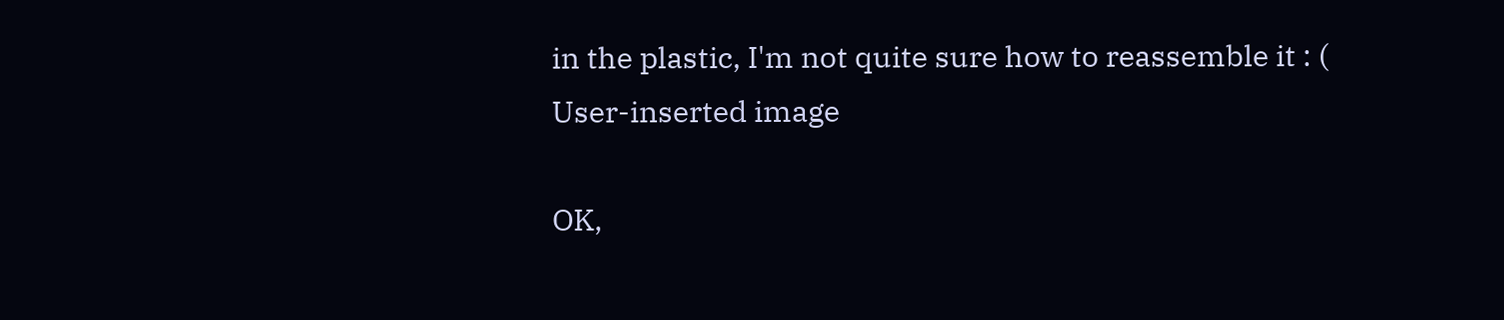in the plastic, I'm not quite sure how to reassemble it : (
User-inserted image

OK,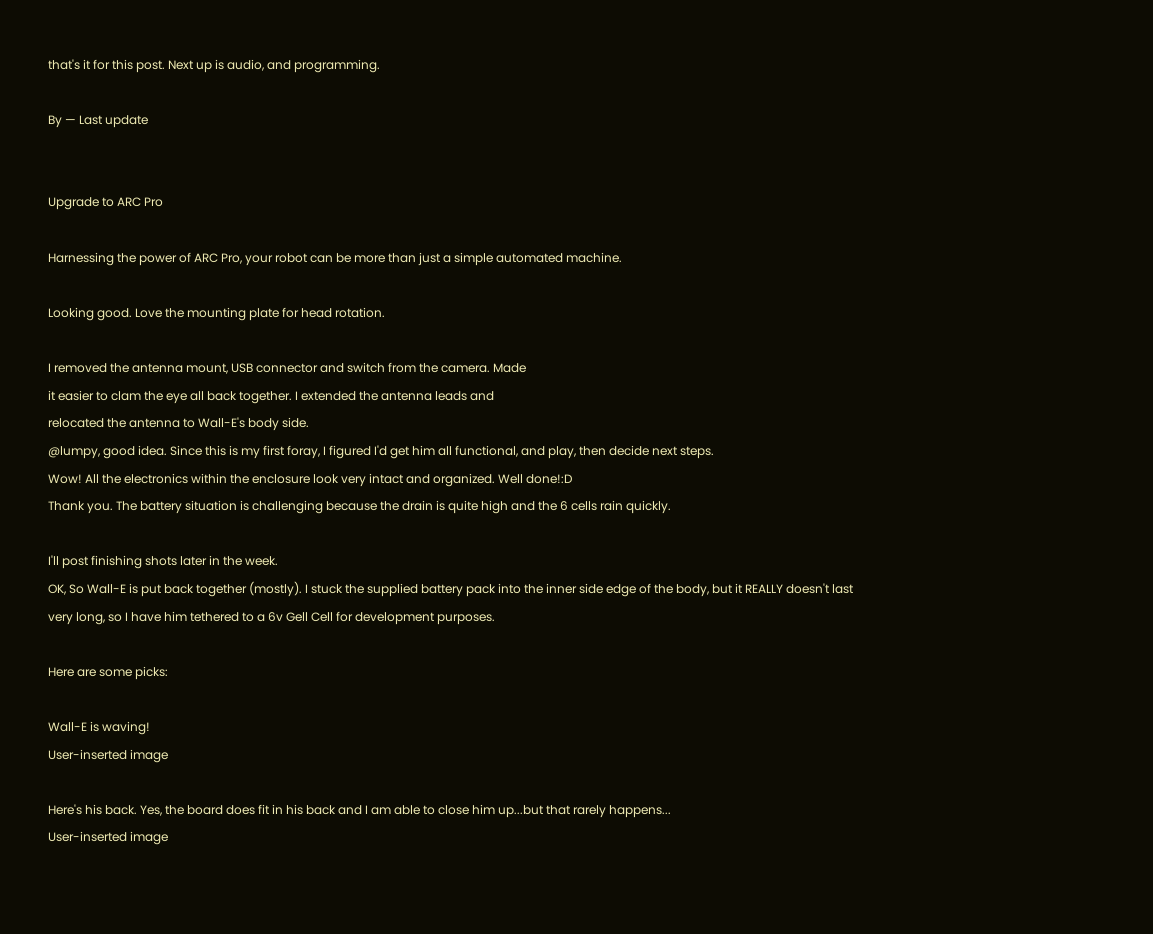that's it for this post. Next up is audio, and programming.

By — Last update


Upgrade to ARC Pro

Harnessing the power of ARC Pro, your robot can be more than just a simple automated machine.

Looking good. Love the mounting plate for head rotation.

I removed the antenna mount, USB connector and switch from the camera. Made
it easier to clam the eye all back together. I extended the antenna leads and
relocated the antenna to Wall-E's body side.
@lumpy, good idea. Since this is my first foray, I figured I'd get him all functional, and play, then decide next steps.
Wow! All the electronics within the enclosure look very intact and organized. Well done!:D
Thank you. The battery situation is challenging because the drain is quite high and the 6 cells rain quickly.

I'll post finishing shots later in the week.
OK, So Wall-E is put back together (mostly). I stuck the supplied battery pack into the inner side edge of the body, but it REALLY doesn't last very long, so I have him tethered to a 6v Gell Cell for development purposes.

Here are some picks:

Wall-E is waving!
User-inserted image

Here's his back. Yes, the board does fit in his back and I am able to close him up...but that rarely happens...
User-inserted image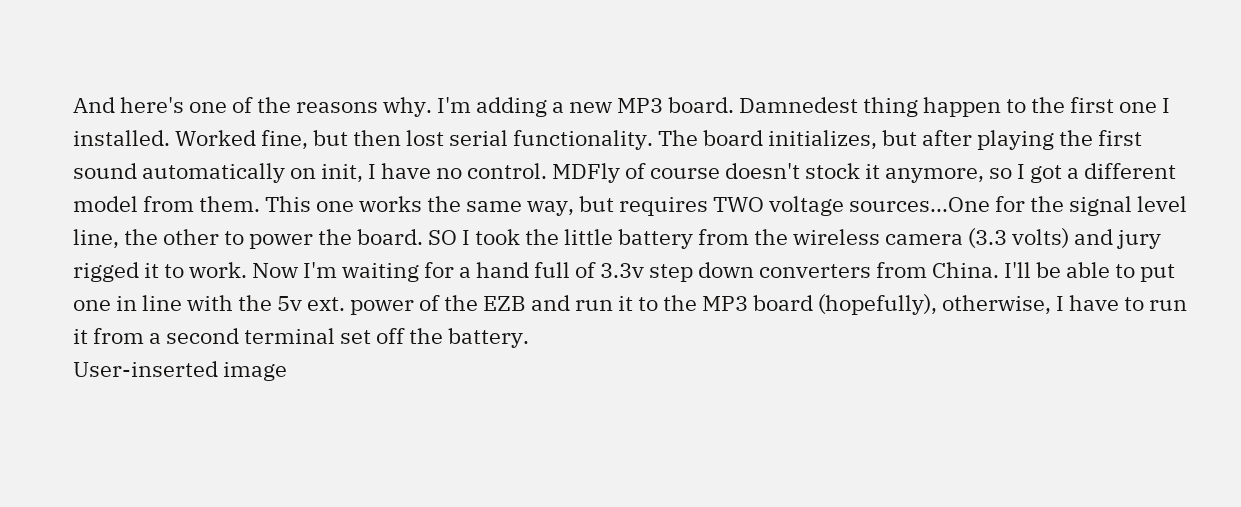And here's one of the reasons why. I'm adding a new MP3 board. Damnedest thing happen to the first one I installed. Worked fine, but then lost serial functionality. The board initializes, but after playing the first sound automatically on init, I have no control. MDFly of course doesn't stock it anymore, so I got a different model from them. This one works the same way, but requires TWO voltage sources...One for the signal level line, the other to power the board. SO I took the little battery from the wireless camera (3.3 volts) and jury rigged it to work. Now I'm waiting for a hand full of 3.3v step down converters from China. I'll be able to put one in line with the 5v ext. power of the EZB and run it to the MP3 board (hopefully), otherwise, I have to run it from a second terminal set off the battery.
User-inserted image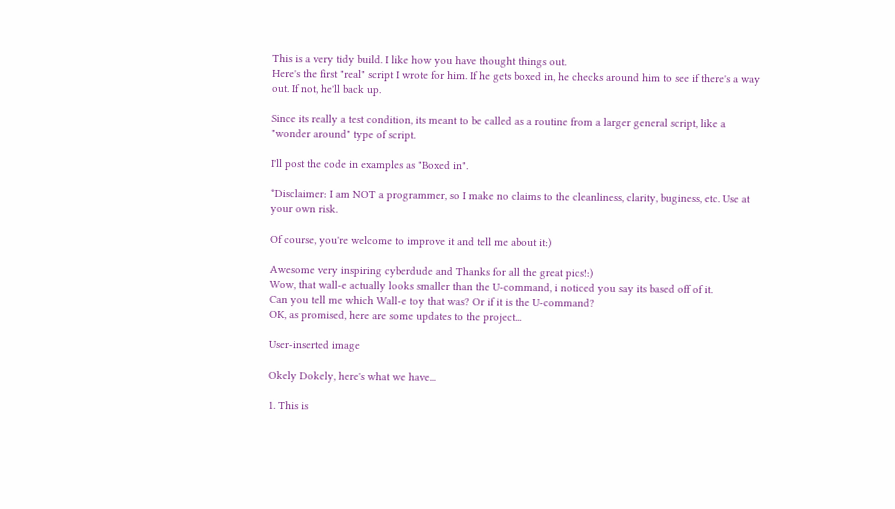This is a very tidy build. I like how you have thought things out.
Here's the first "real" script I wrote for him. If he gets boxed in, he checks around him to see if there's a way out. If not, he'll back up.

Since its really a test condition, its meant to be called as a routine from a larger general script, like a "wonder around" type of script.

I'll post the code in examples as "Boxed in".

*Disclaimer: I am NOT a programmer, so I make no claims to the cleanliness, clarity, buginess, etc. Use at your own risk.

Of course, you're welcome to improve it and tell me about it:)

Awesome very inspiring cyberdude and Thanks for all the great pics!:)
Wow, that wall-e actually looks smaller than the U-command, i noticed you say its based off of it.
Can you tell me which Wall-e toy that was? Or if it is the U-command?
OK, as promised, here are some updates to the project...

User-inserted image

Okely Dokely, here's what we have...

1. This is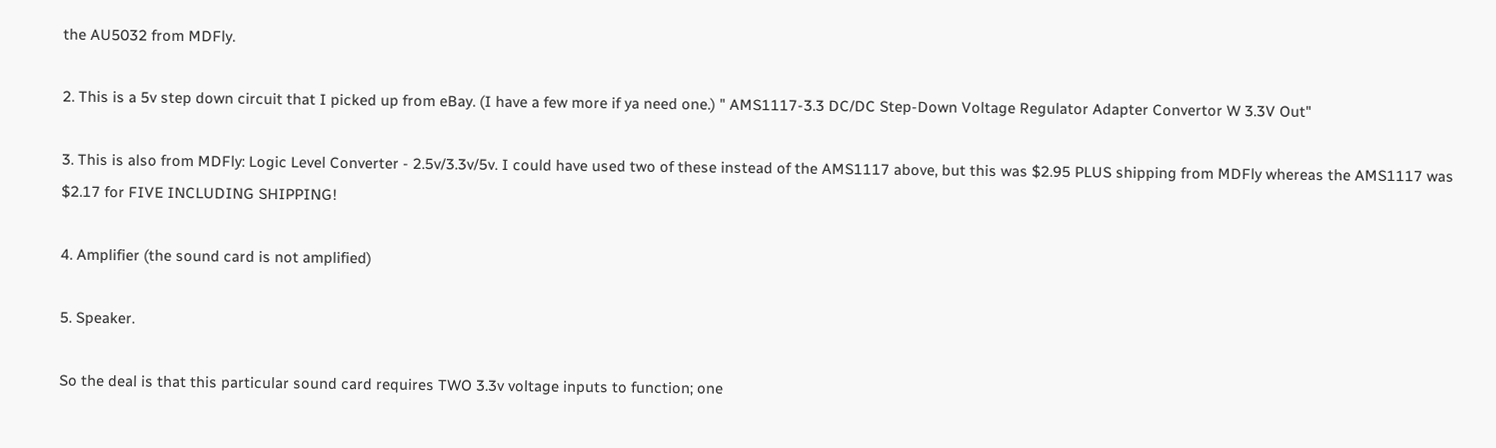the AU5032 from MDFly.

2. This is a 5v step down circuit that I picked up from eBay. (I have a few more if ya need one.) " AMS1117-3.3 DC/DC Step-Down Voltage Regulator Adapter Convertor W 3.3V Out"

3. This is also from MDFly: Logic Level Converter - 2.5v/3.3v/5v. I could have used two of these instead of the AMS1117 above, but this was $2.95 PLUS shipping from MDFly whereas the AMS1117 was $2.17 for FIVE INCLUDING SHIPPING!

4. Amplifier (the sound card is not amplified)

5. Speaker.

So the deal is that this particular sound card requires TWO 3.3v voltage inputs to function; one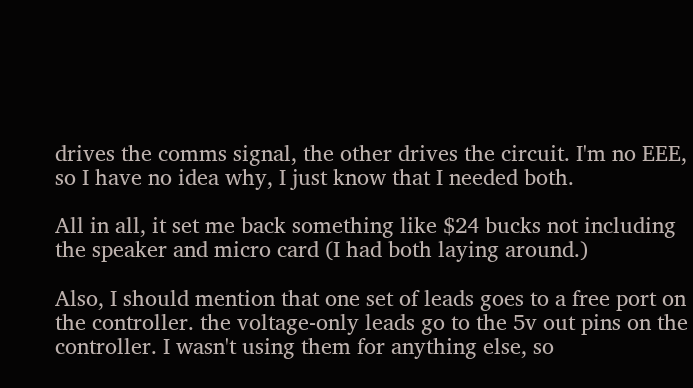drives the comms signal, the other drives the circuit. I'm no EEE, so I have no idea why, I just know that I needed both.

All in all, it set me back something like $24 bucks not including the speaker and micro card (I had both laying around.)

Also, I should mention that one set of leads goes to a free port on the controller. the voltage-only leads go to the 5v out pins on the controller. I wasn't using them for anything else, so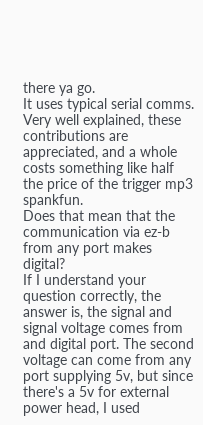there ya go.
It uses typical serial comms.
Very well explained, these contributions are appreciated, and a whole costs something like half the price of the trigger mp3 spankfun.
Does that mean that the communication via ez-b from any port makes digital?
If I understand your question correctly, the answer is, the signal and signal voltage comes from and digital port. The second voltage can come from any port supplying 5v, but since there's a 5v for external power head, I used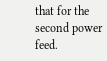that for the second power feed.